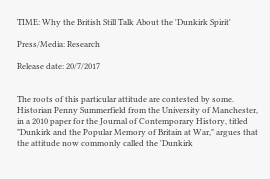TIME: Why the British Still Talk About the 'Dunkirk Spirit'

Press/Media: Research

Release date: 20/7/2017


The roots of this particular attitude are contested by some. Historian Penny Summerfield from the University of Manchester, in a 2010 paper for the Journal of Contemporary History, titled "Dunkirk and the Popular Memory of Britain at War," argues that the attitude now commonly called the 'Dunkirk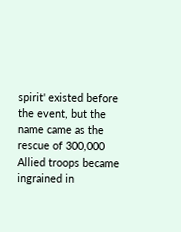spirit' existed before the event, but the name came as the rescue of 300,000 Allied troops became ingrained in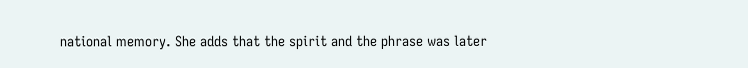national memory. She adds that the spirit and the phrase was later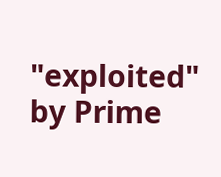"exploited" by Prime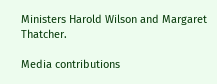Ministers Harold Wilson and Margaret Thatcher.

Media contributions